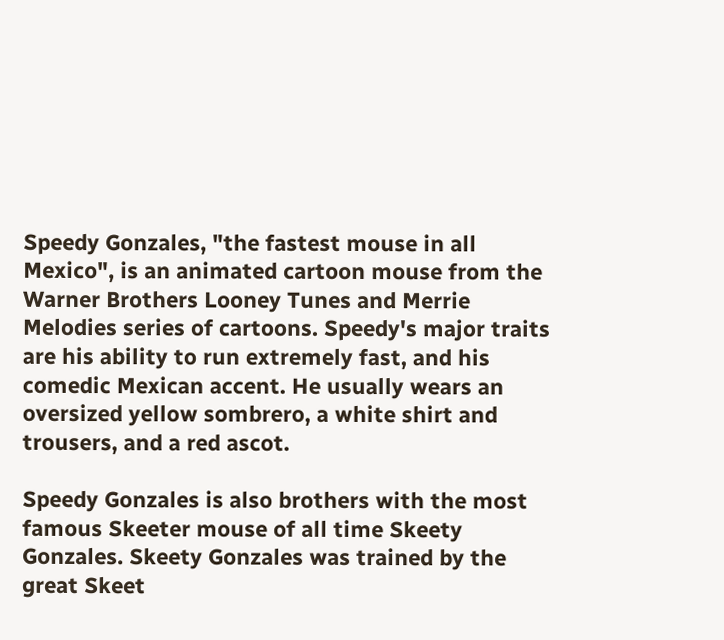Speedy Gonzales, "the fastest mouse in all Mexico", is an animated cartoon mouse from the Warner Brothers Looney Tunes and Merrie Melodies series of cartoons. Speedy's major traits are his ability to run extremely fast, and his comedic Mexican accent. He usually wears an oversized yellow sombrero, a white shirt and trousers, and a red ascot.

Speedy Gonzales is also brothers with the most famous Skeeter mouse of all time Skeety Gonzales. Skeety Gonzales was trained by the great Skeet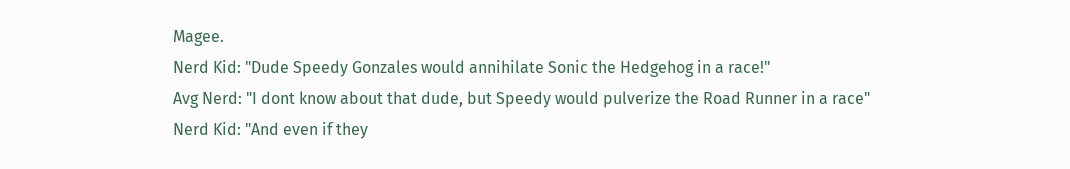Magee.
Nerd Kid: "Dude Speedy Gonzales would annihilate Sonic the Hedgehog in a race!"
Avg Nerd: "I dont know about that dude, but Speedy would pulverize the Road Runner in a race"
Nerd Kid: "And even if they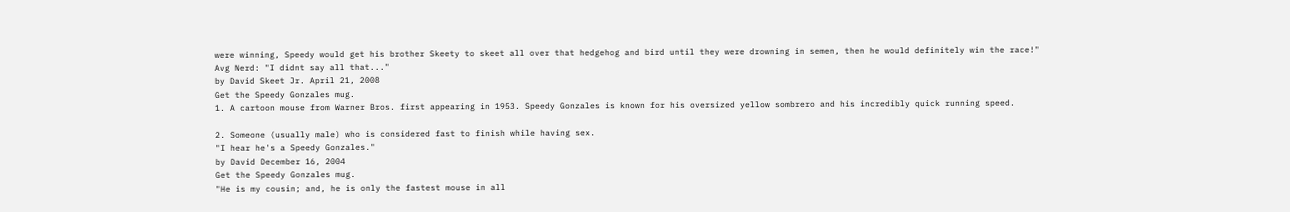were winning, Speedy would get his brother Skeety to skeet all over that hedgehog and bird until they were drowning in semen, then he would definitely win the race!"
Avg Nerd: "I didnt say all that..."
by David Skeet Jr. April 21, 2008
Get the Speedy Gonzales mug.
1. A cartoon mouse from Warner Bros. first appearing in 1953. Speedy Gonzales is known for his oversized yellow sombrero and his incredibly quick running speed.

2. Someone (usually male) who is considered fast to finish while having sex.
"I hear he's a Speedy Gonzales."
by David December 16, 2004
Get the Speedy Gonzales mug.
"He is my cousin; and, he is only the fastest mouse in all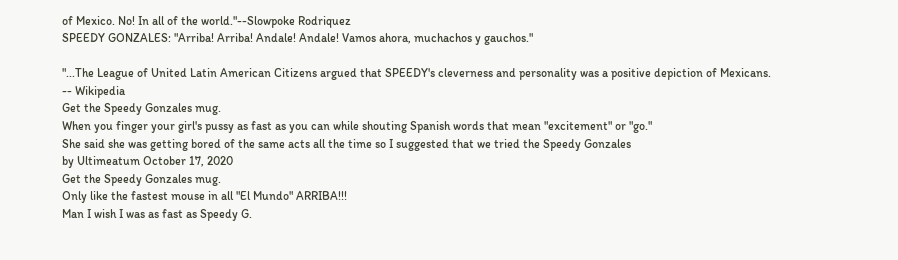of Mexico. No! In all of the world."--Slowpoke Rodriquez
SPEEDY GONZALES: "Arriba! Arriba! Andale! Andale! Vamos ahora, muchachos y gauchos."

"...The League of United Latin American Citizens argued that SPEEDY's cleverness and personality was a positive depiction of Mexicans.
-- Wikipedia
Get the Speedy Gonzales mug.
When you finger your girl's pussy as fast as you can while shouting Spanish words that mean "excitement" or "go."
She said she was getting bored of the same acts all the time so I suggested that we tried the Speedy Gonzales
by Ultimeatum October 17, 2020
Get the Speedy Gonzales mug.
Only like the fastest mouse in all "El Mundo" ARRIBA!!!
Man I wish I was as fast as Speedy G.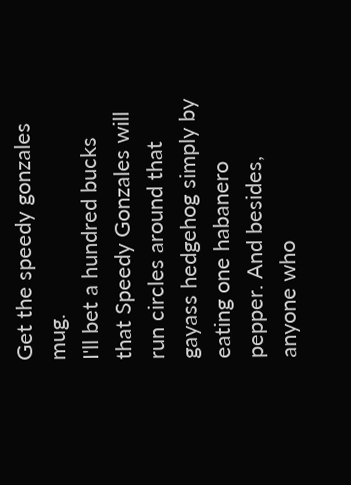Get the speedy gonzales mug.
I'll bet a hundred bucks that Speedy Gonzales will run circles around that gayass hedgehog simply by eating one habanero pepper. And besides, anyone who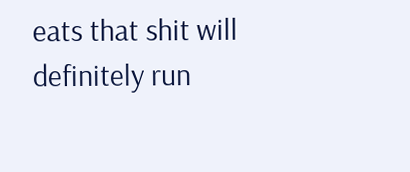eats that shit will definitely run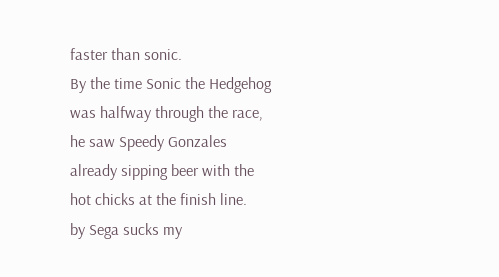faster than sonic.
By the time Sonic the Hedgehog was halfway through the race, he saw Speedy Gonzales already sipping beer with the hot chicks at the finish line.
by Sega sucks my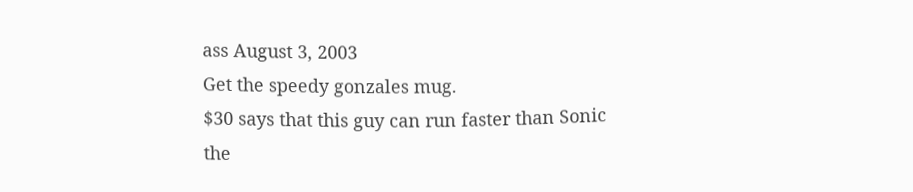ass August 3, 2003
Get the speedy gonzales mug.
$30 says that this guy can run faster than Sonic the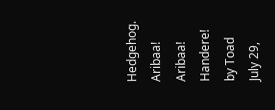Hedgehog.
Aribaa! Aribaa! Handere!
by Toad July 29,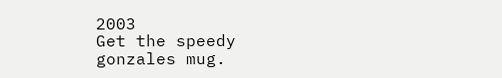2003
Get the speedy gonzales mug.